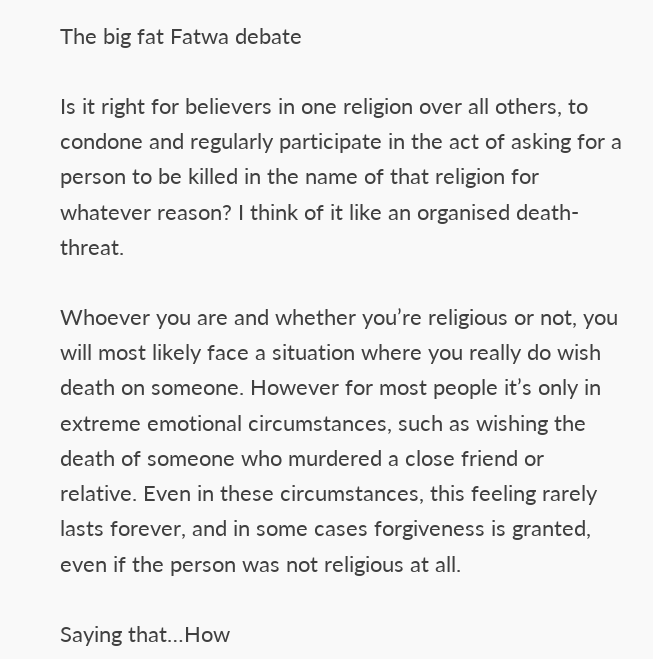The big fat Fatwa debate

Is it right for believers in one religion over all others, to condone and regularly participate in the act of asking for a person to be killed in the name of that religion for whatever reason? I think of it like an organised death-threat.

Whoever you are and whether you’re religious or not, you will most likely face a situation where you really do wish death on someone. However for most people it’s only in extreme emotional circumstances, such as wishing the death of someone who murdered a close friend or relative. Even in these circumstances, this feeling rarely lasts forever, and in some cases forgiveness is granted, even if the person was not religious at all.

Saying that…How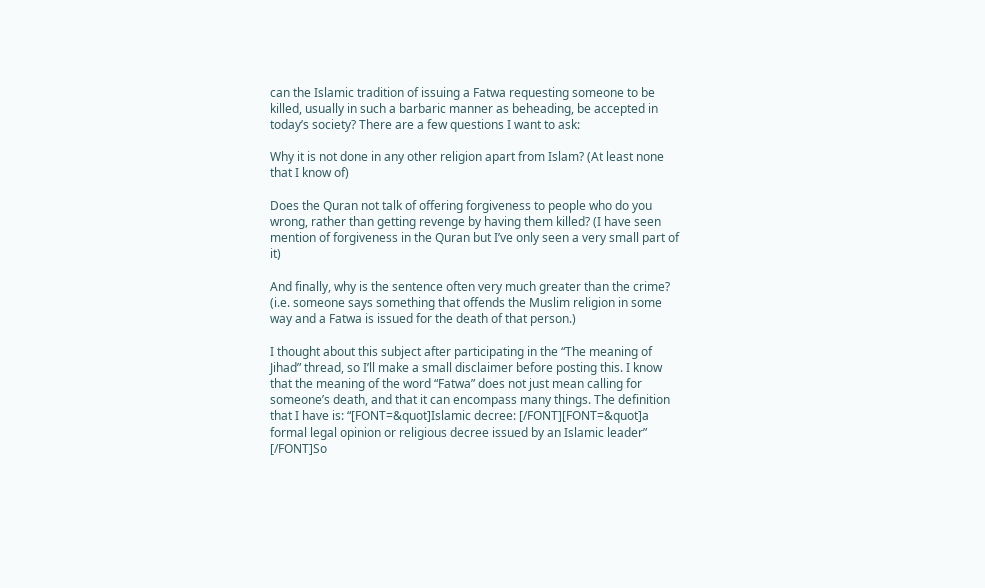can the Islamic tradition of issuing a Fatwa requesting someone to be killed, usually in such a barbaric manner as beheading, be accepted in today’s society? There are a few questions I want to ask:

Why it is not done in any other religion apart from Islam? (At least none that I know of)

Does the Quran not talk of offering forgiveness to people who do you wrong, rather than getting revenge by having them killed? (I have seen mention of forgiveness in the Quran but I’ve only seen a very small part of it)

And finally, why is the sentence often very much greater than the crime? (i.e. someone says something that offends the Muslim religion in some way and a Fatwa is issued for the death of that person.)

I thought about this subject after participating in the “The meaning of Jihad” thread, so I’ll make a small disclaimer before posting this. I know that the meaning of the word “Fatwa” does not just mean calling for someone’s death, and that it can encompass many things. The definition that I have is: “[FONT=&quot]Islamic decree: [/FONT][FONT=&quot]a formal legal opinion or religious decree issued by an Islamic leader” [/FONT]So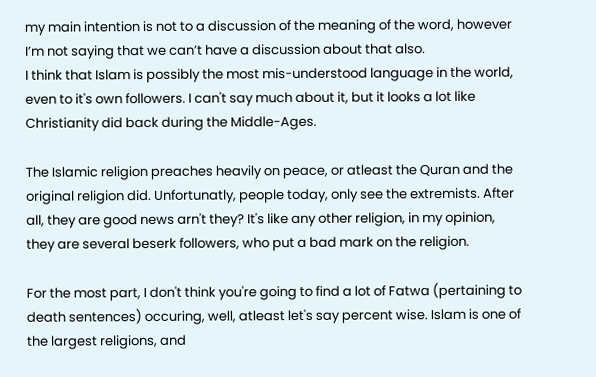my main intention is not to a discussion of the meaning of the word, however I’m not saying that we can’t have a discussion about that also.
I think that Islam is possibly the most mis-understood language in the world, even to it's own followers. I can't say much about it, but it looks a lot like Christianity did back during the Middle-Ages.

The Islamic religion preaches heavily on peace, or atleast the Quran and the original religion did. Unfortunatly, people today, only see the extremists. After all, they are good news arn't they? It's like any other religion, in my opinion, they are several beserk followers, who put a bad mark on the religion.

For the most part, I don't think you're going to find a lot of Fatwa (pertaining to death sentences) occuring, well, atleast let's say percent wise. Islam is one of the largest religions, and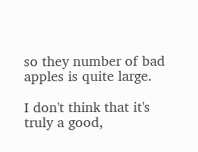so they number of bad apples is quite large.

I don't think that it's truly a good,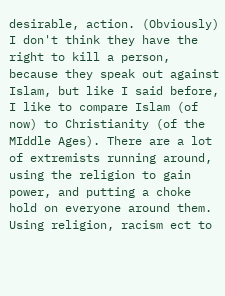desirable, action. (Obviously) I don't think they have the right to kill a person, because they speak out against Islam, but like I said before, I like to compare Islam (of now) to Christianity (of the MIddle Ages). There are a lot of extremists running around, using the religion to gain power, and putting a choke hold on everyone around them.
Using religion, racism ect to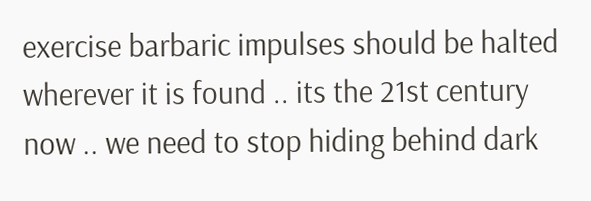exercise barbaric impulses should be halted wherever it is found .. its the 21st century now .. we need to stop hiding behind dark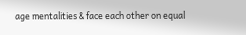age mentalities & face each other on equal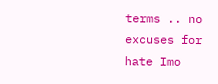terms .. no excuses for hate Imo